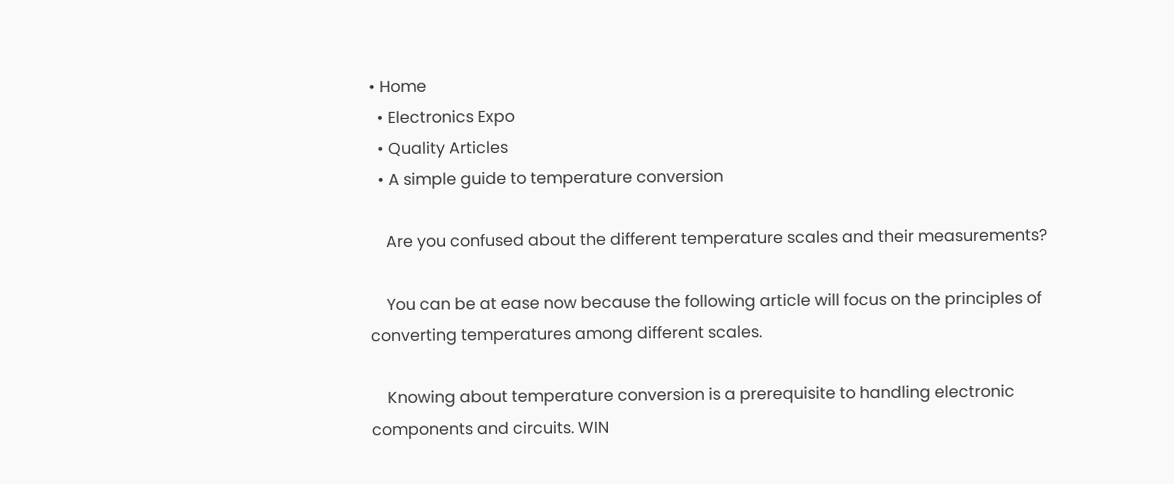• Home
  • Electronics Expo
  • Quality Articles
  • A simple guide to temperature conversion

    Are you confused about the different temperature scales and their measurements?

    You can be at ease now because the following article will focus on the principles of converting temperatures among different scales.

    Knowing about temperature conversion is a prerequisite to handling electronic components and circuits. WIN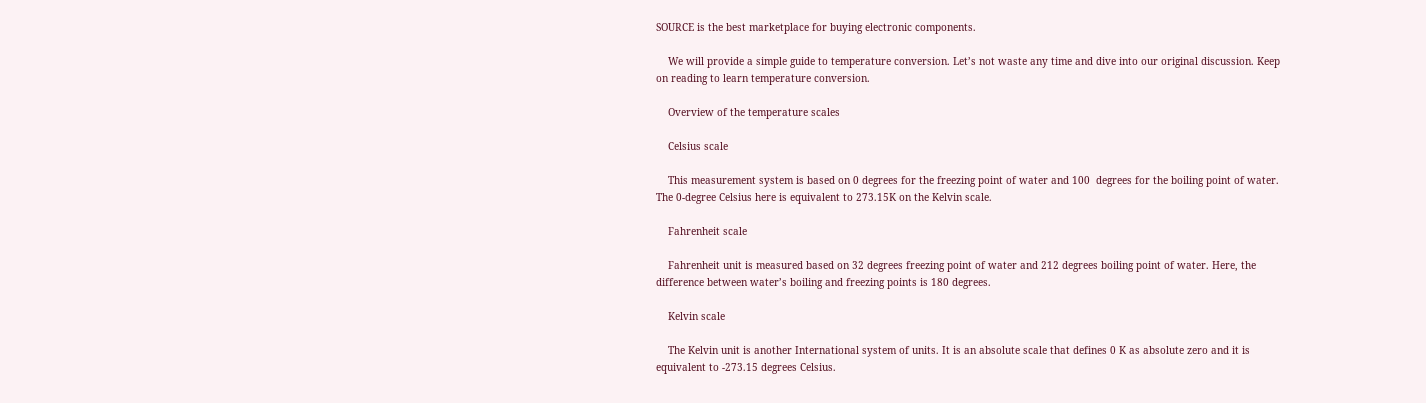SOURCE is the best marketplace for buying electronic components.

    We will provide a simple guide to temperature conversion. Let’s not waste any time and dive into our original discussion. Keep on reading to learn temperature conversion.

    Overview of the temperature scales

    Celsius scale

    This measurement system is based on 0 degrees for the freezing point of water and 100  degrees for the boiling point of water. The 0-degree Celsius here is equivalent to 273.15K on the Kelvin scale.

    Fahrenheit scale

    Fahrenheit unit is measured based on 32 degrees freezing point of water and 212 degrees boiling point of water. Here, the difference between water’s boiling and freezing points is 180 degrees.

    Kelvin scale

    The Kelvin unit is another International system of units. It is an absolute scale that defines 0 K as absolute zero and it is equivalent to -273.15 degrees Celsius.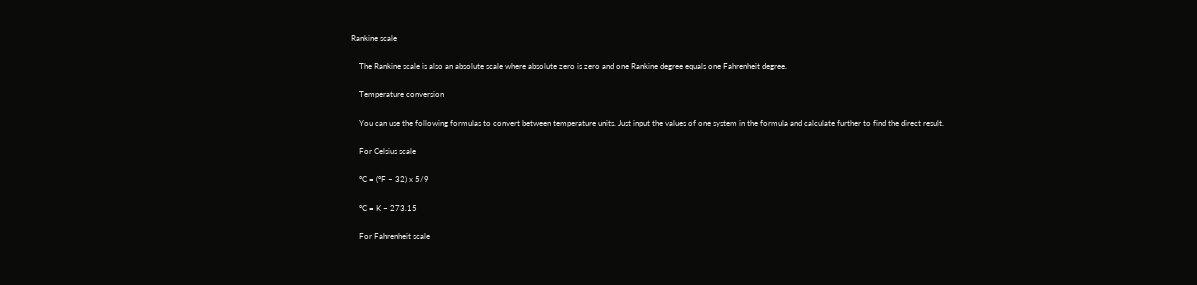Rankine scale

    The Rankine scale is also an absolute scale where absolute zero is zero and one Rankine degree equals one Fahrenheit degree.

    Temperature conversion

    You can use the following formulas to convert between temperature units. Just input the values of one system in the formula and calculate further to find the direct result.

    For Celsius scale

    °C = (°F – 32) x 5/9

    °C = K – 273.15

    For Fahrenheit scale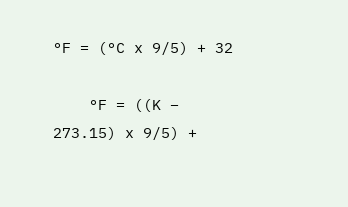°F = (°C x 9/5) + 32

    °F = ((K – 273.15) x 9/5) +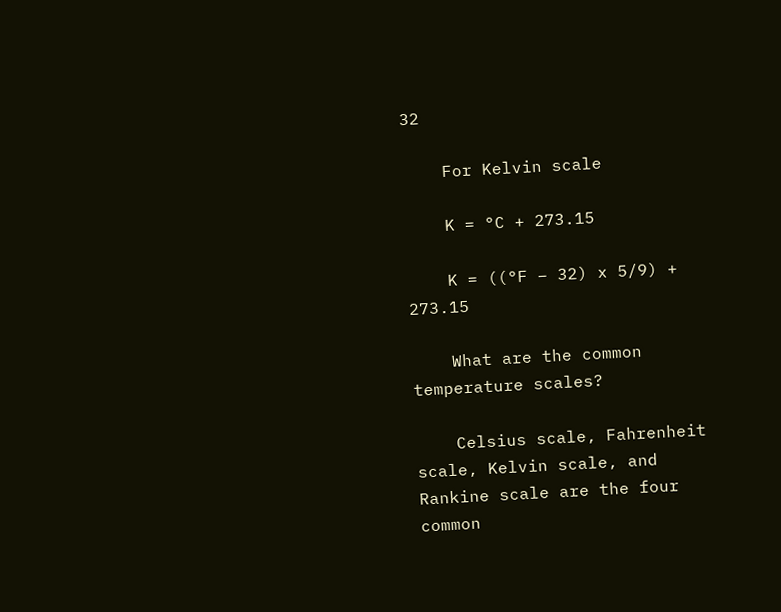32

    For Kelvin scale

    K = °C + 273.15

    K = ((°F – 32) x 5/9) + 273.15

    What are the common temperature scales?

    Celsius scale, Fahrenheit scale, Kelvin scale, and Rankine scale are the four common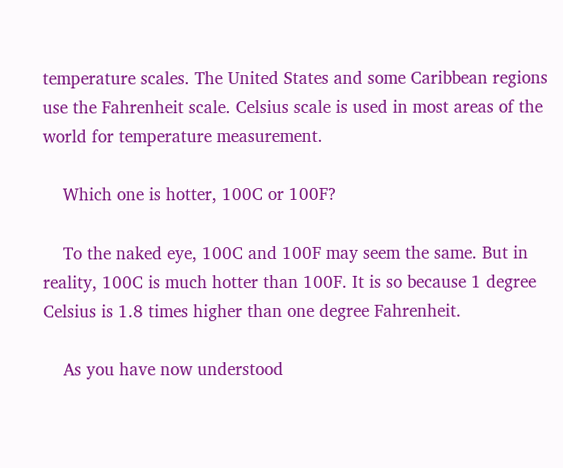temperature scales. The United States and some Caribbean regions use the Fahrenheit scale. Celsius scale is used in most areas of the world for temperature measurement.

    Which one is hotter, 100C or 100F?

    To the naked eye, 100C and 100F may seem the same. But in reality, 100C is much hotter than 100F. It is so because 1 degree Celsius is 1.8 times higher than one degree Fahrenheit.

    As you have now understood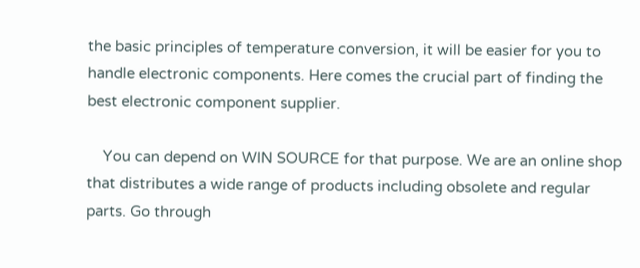the basic principles of temperature conversion, it will be easier for you to handle electronic components. Here comes the crucial part of finding the best electronic component supplier.

    You can depend on WIN SOURCE for that purpose. We are an online shop that distributes a wide range of products including obsolete and regular parts. Go through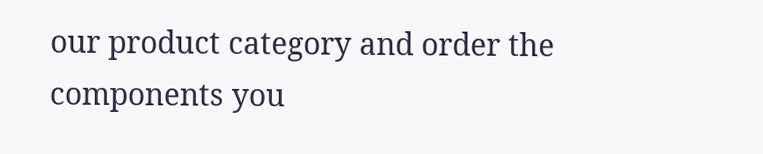our product category and order the components you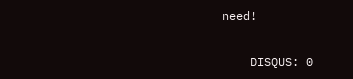need!


    DISQUS: 0